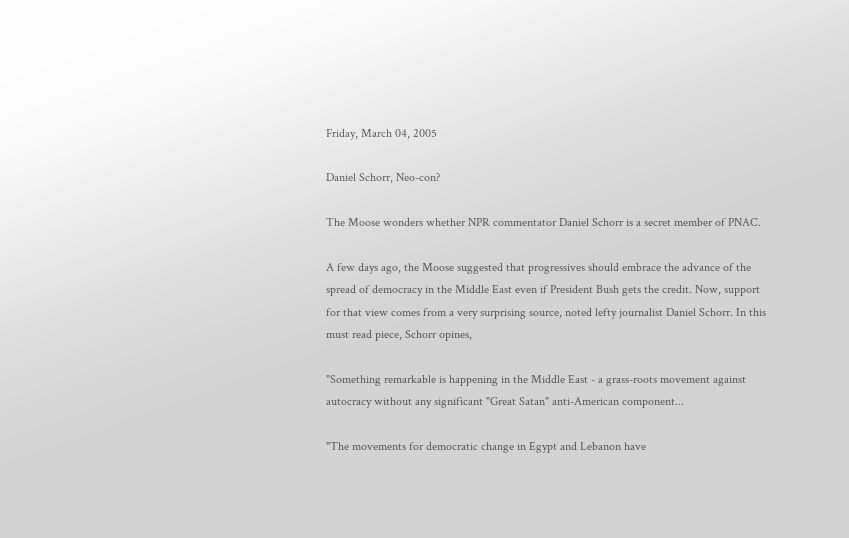Friday, March 04, 2005

Daniel Schorr, Neo-con?

The Moose wonders whether NPR commentator Daniel Schorr is a secret member of PNAC.

A few days ago, the Moose suggested that progressives should embrace the advance of the spread of democracy in the Middle East even if President Bush gets the credit. Now, support for that view comes from a very surprising source, noted lefty journalist Daniel Schorr. In this must read piece, Schorr opines,

"Something remarkable is happening in the Middle East - a grass-roots movement against autocracy without any significant "Great Satan" anti-American component...

"The movements for democratic change in Egypt and Lebanon have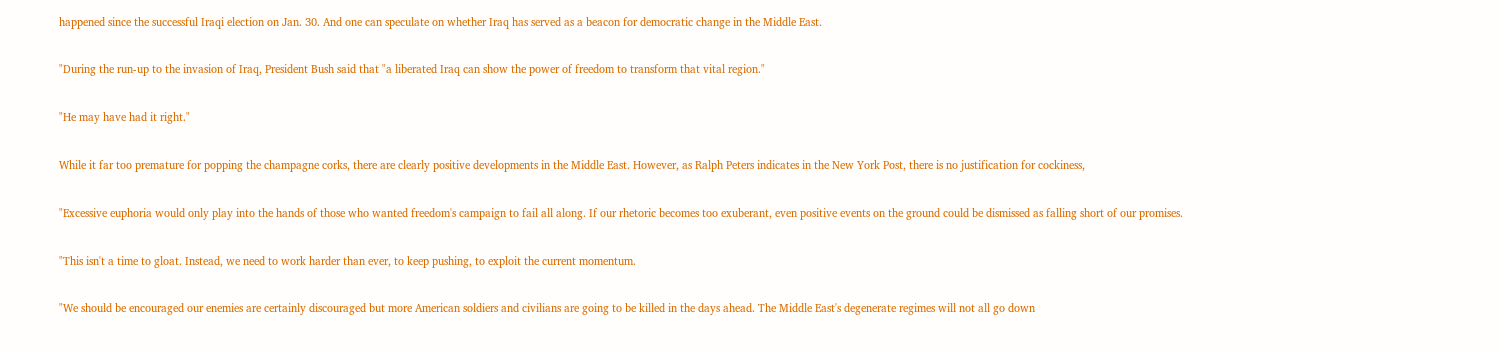happened since the successful Iraqi election on Jan. 30. And one can speculate on whether Iraq has served as a beacon for democratic change in the Middle East.

"During the run-up to the invasion of Iraq, President Bush said that "a liberated Iraq can show the power of freedom to transform that vital region."

"He may have had it right."

While it far too premature for popping the champagne corks, there are clearly positive developments in the Middle East. However, as Ralph Peters indicates in the New York Post, there is no justification for cockiness,

"Excessive euphoria would only play into the hands of those who wanted freedom's campaign to fail all along. If our rhetoric becomes too exuberant, even positive events on the ground could be dismissed as falling short of our promises.

"This isn't a time to gloat. Instead, we need to work harder than ever, to keep pushing, to exploit the current momentum.

"We should be encouraged our enemies are certainly discouraged but more American soldiers and civilians are going to be killed in the days ahead. The Middle East's degenerate regimes will not all go down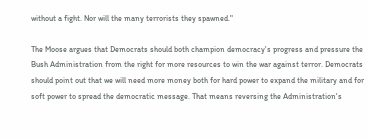without a fight. Nor will the many terrorists they spawned."

The Moose argues that Democrats should both champion democracy's progress and pressure the Bush Administration from the right for more resources to win the war against terror. Democrats should point out that we will need more money both for hard power to expand the military and for soft power to spread the democratic message. That means reversing the Administration's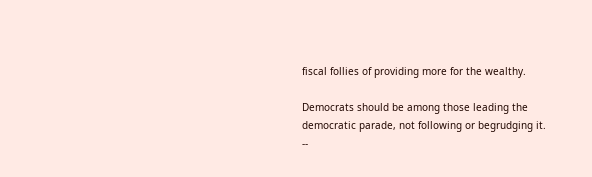fiscal follies of providing more for the wealthy.

Democrats should be among those leading the democratic parade, not following or begrudging it.
--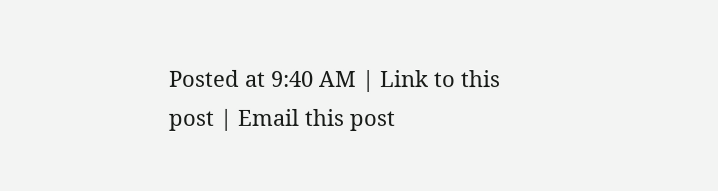Posted at 9:40 AM | Link to this post | Email this post